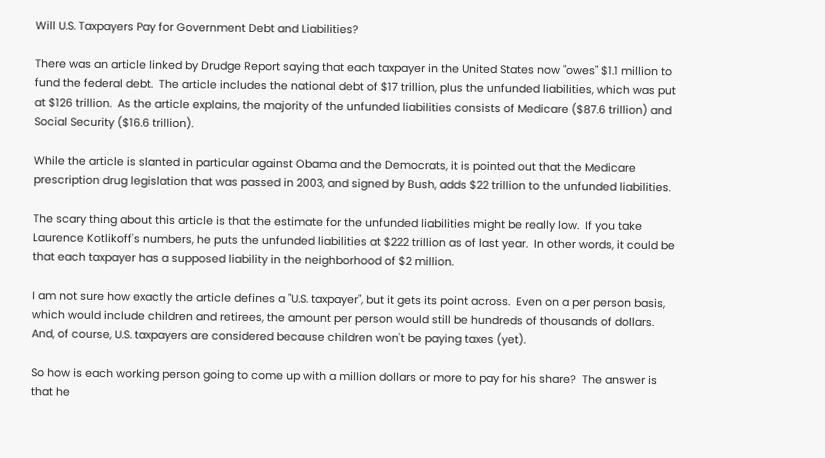Will U.S. Taxpayers Pay for Government Debt and Liabilities?

There was an article linked by Drudge Report saying that each taxpayer in the United States now "owes" $1.1 million to fund the federal debt.  The article includes the national debt of $17 trillion, plus the unfunded liabilities, which was put at $126 trillion.  As the article explains, the majority of the unfunded liabilities consists of Medicare ($87.6 trillion) and Social Security ($16.6 trillion).

While the article is slanted in particular against Obama and the Democrats, it is pointed out that the Medicare prescription drug legislation that was passed in 2003, and signed by Bush, adds $22 trillion to the unfunded liabilities.

The scary thing about this article is that the estimate for the unfunded liabilities might be really low.  If you take Laurence Kotlikoff's numbers, he puts the unfunded liabilities at $222 trillion as of last year.  In other words, it could be that each taxpayer has a supposed liability in the neighborhood of $2 million.

I am not sure how exactly the article defines a "U.S. taxpayer", but it gets its point across.  Even on a per person basis, which would include children and retirees, the amount per person would still be hundreds of thousands of dollars.  And, of course, U.S. taxpayers are considered because children won't be paying taxes (yet).

So how is each working person going to come up with a million dollars or more to pay for his share?  The answer is that he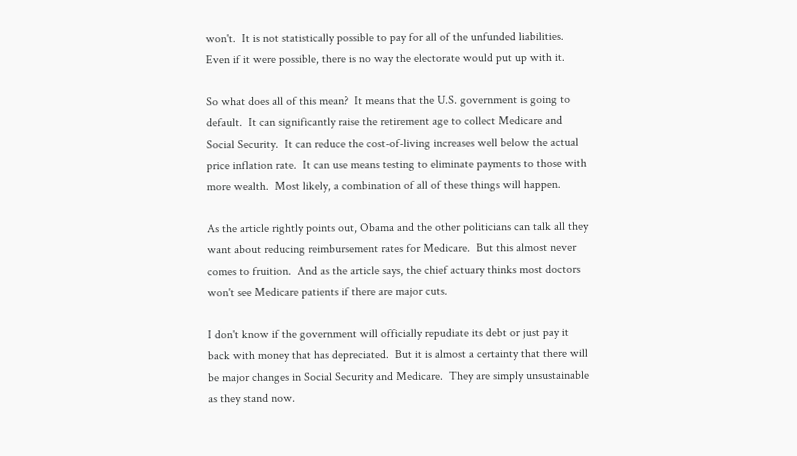won't.  It is not statistically possible to pay for all of the unfunded liabilities.  Even if it were possible, there is no way the electorate would put up with it.

So what does all of this mean?  It means that the U.S. government is going to default.  It can significantly raise the retirement age to collect Medicare and Social Security.  It can reduce the cost-of-living increases well below the actual price inflation rate.  It can use means testing to eliminate payments to those with more wealth.  Most likely, a combination of all of these things will happen.

As the article rightly points out, Obama and the other politicians can talk all they want about reducing reimbursement rates for Medicare.  But this almost never comes to fruition.  And as the article says, the chief actuary thinks most doctors won't see Medicare patients if there are major cuts.

I don't know if the government will officially repudiate its debt or just pay it back with money that has depreciated.  But it is almost a certainty that there will be major changes in Social Security and Medicare.  They are simply unsustainable as they stand now.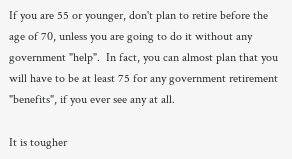If you are 55 or younger, don't plan to retire before the age of 70, unless you are going to do it without any government "help".  In fact, you can almost plan that you will have to be at least 75 for any government retirement "benefits", if you ever see any at all.

It is tougher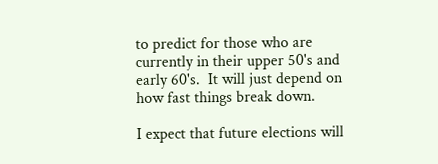to predict for those who are currently in their upper 50's and early 60's.  It will just depend on how fast things break down.

I expect that future elections will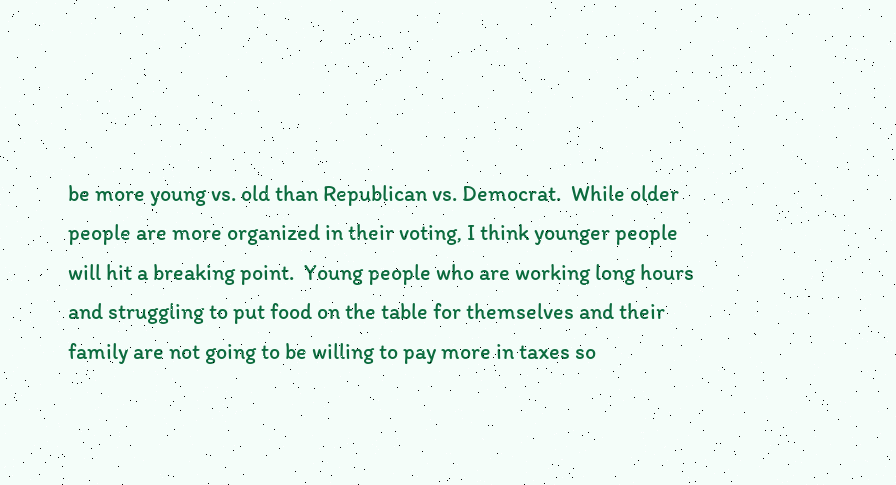be more young vs. old than Republican vs. Democrat.  While older people are more organized in their voting, I think younger people will hit a breaking point.  Young people who are working long hours and struggling to put food on the table for themselves and their family are not going to be willing to pay more in taxes so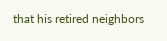that his retired neighbors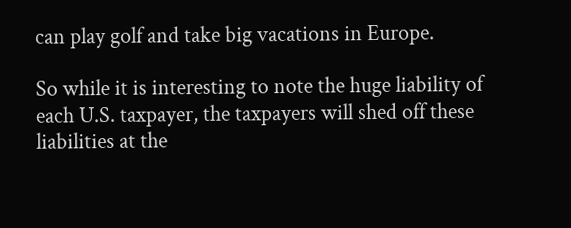can play golf and take big vacations in Europe.

So while it is interesting to note the huge liability of each U.S. taxpayer, the taxpayers will shed off these liabilities at the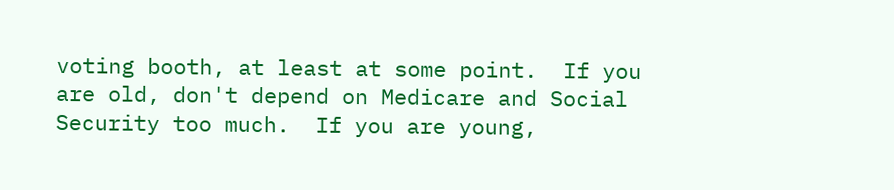voting booth, at least at some point.  If you are old, don't depend on Medicare and Social Security too much.  If you are young,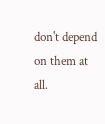don't depend on them at all.